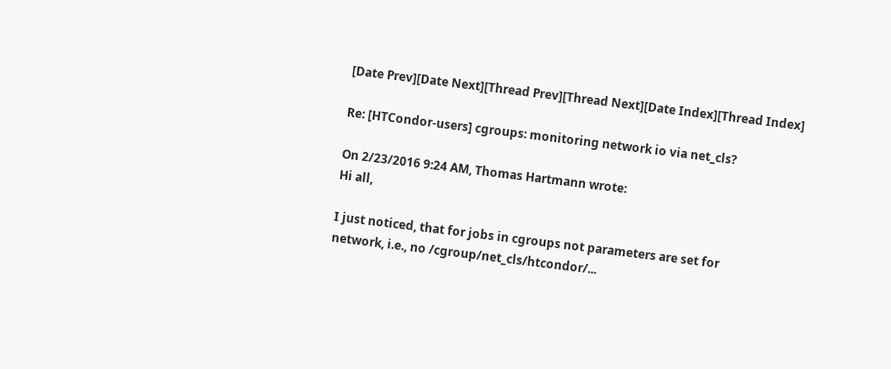[Date Prev][Date Next][Thread Prev][Thread Next][Date Index][Thread Index]

Re: [HTCondor-users] cgroups: monitoring network io via net_cls?

On 2/23/2016 9:24 AM, Thomas Hartmann wrote:
Hi all,

I just noticed, that for jobs in cgroups not parameters are set for
network, i.e., no /cgroup/net_cls/htcondor/...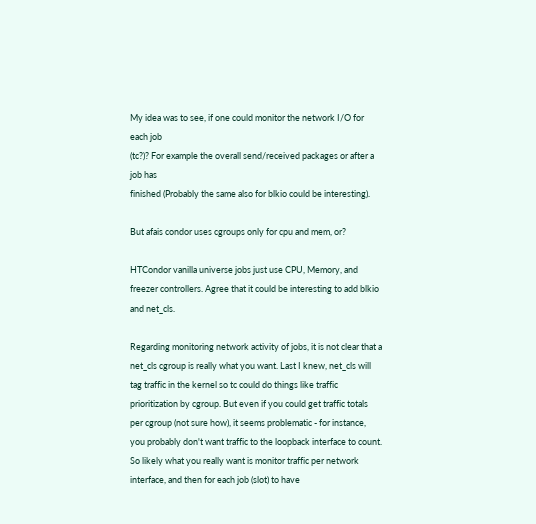My idea was to see, if one could monitor the network I/O for each job
(tc?)? For example the overall send/received packages or after a job has
finished (Probably the same also for blkio could be interesting).

But afais condor uses cgroups only for cpu and mem, or?

HTCondor vanilla universe jobs just use CPU, Memory, and freezer controllers. Agree that it could be interesting to add blkio and net_cls.

Regarding monitoring network activity of jobs, it is not clear that a net_cls cgroup is really what you want. Last I knew, net_cls will tag traffic in the kernel so tc could do things like traffic prioritization by cgroup. But even if you could get traffic totals per cgroup (not sure how), it seems problematic - for instance, you probably don't want traffic to the loopback interface to count. So likely what you really want is monitor traffic per network interface, and then for each job (slot) to have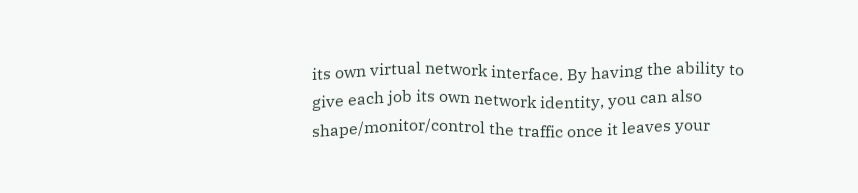its own virtual network interface. By having the ability to give each job its own network identity, you can also shape/monitor/control the traffic once it leaves your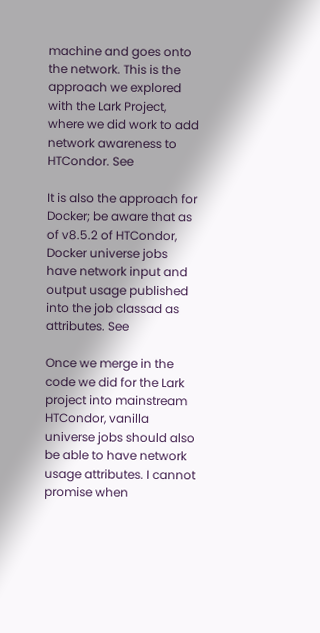machine and goes onto the network. This is the approach we explored with the Lark Project, where we did work to add network awareness to HTCondor. See

It is also the approach for Docker; be aware that as of v8.5.2 of HTCondor, Docker universe jobs have network input and output usage published into the job classad as attributes. See

Once we merge in the code we did for the Lark project into mainstream HTCondor, vanilla universe jobs should also be able to have network usage attributes. I cannot promise when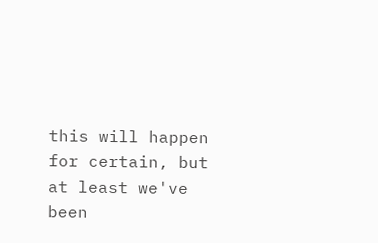this will happen for certain, but at least we've been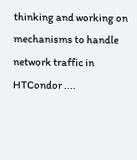thinking and working on mechanisms to handle network traffic in HTCondor ....